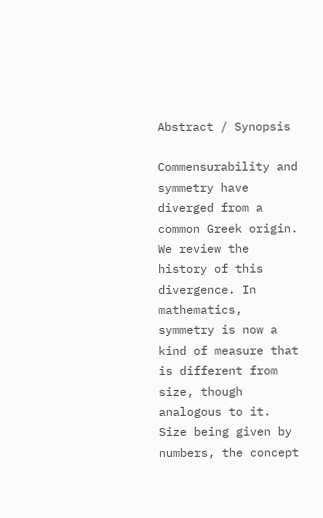Abstract / Synopsis

Commensurability and symmetry have diverged from a common Greek origin. We review the history of this divergence. In mathematics, symmetry is now a kind of measure that is different from size, though analogous to it. Size being given by numbers, the concept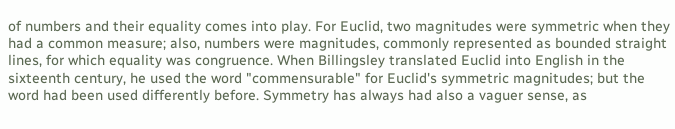of numbers and their equality comes into play. For Euclid, two magnitudes were symmetric when they had a common measure; also, numbers were magnitudes, commonly represented as bounded straight lines, for which equality was congruence. When Billingsley translated Euclid into English in the sixteenth century, he used the word "commensurable" for Euclid's symmetric magnitudes; but the word had been used differently before. Symmetry has always had also a vaguer sense, as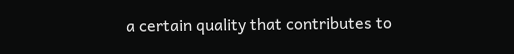a certain quality that contributes to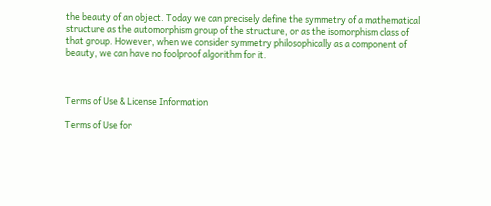the beauty of an object. Today we can precisely define the symmetry of a mathematical structure as the automorphism group of the structure, or as the isomorphism class of that group. However, when we consider symmetry philosophically as a component of beauty, we can have no foolproof algorithm for it.



Terms of Use & License Information

Terms of Use for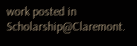work posted in Scholarship@Claremont.